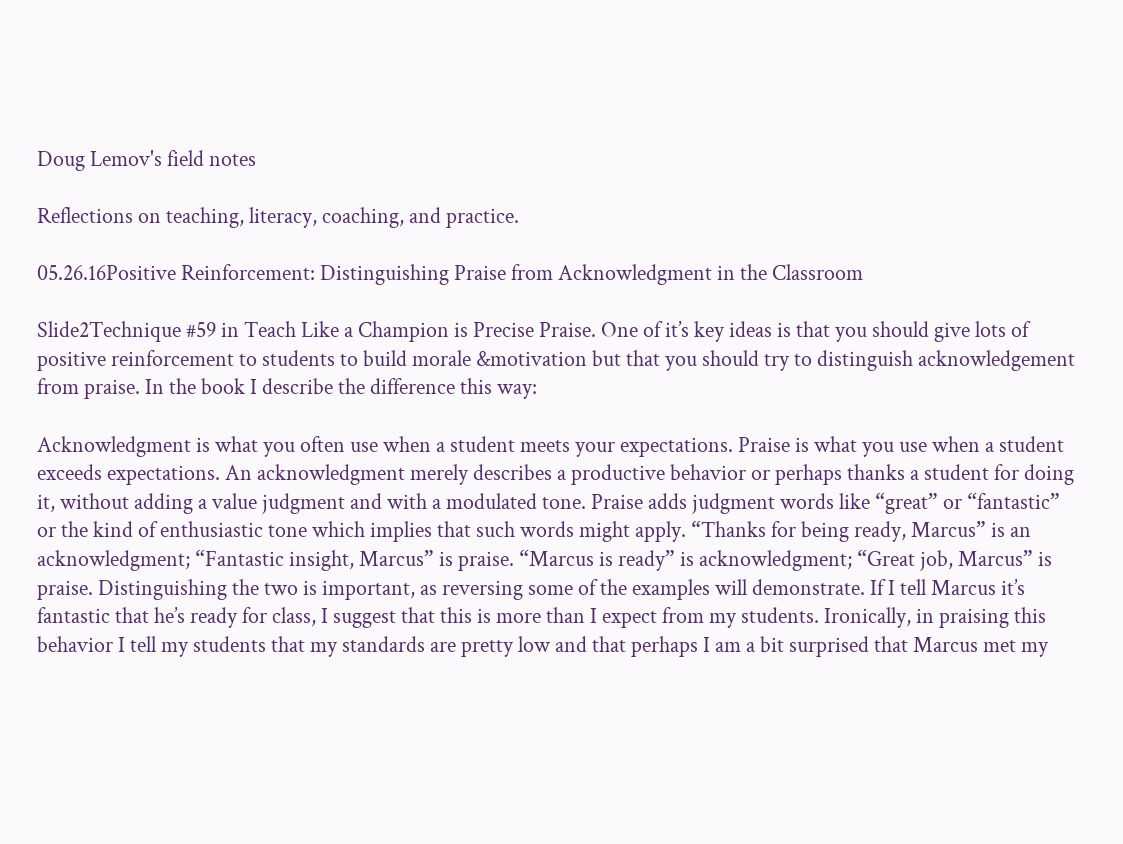Doug Lemov's field notes

Reflections on teaching, literacy, coaching, and practice.

05.26.16Positive Reinforcement: Distinguishing Praise from Acknowledgment in the Classroom

Slide2Technique #59 in Teach Like a Champion is Precise Praise. One of it’s key ideas is that you should give lots of positive reinforcement to students to build morale &motivation but that you should try to distinguish acknowledgement from praise. In the book I describe the difference this way:

Acknowledgment is what you often use when a student meets your expectations. Praise is what you use when a student exceeds expectations. An acknowledgment merely describes a productive behavior or perhaps thanks a student for doing it, without adding a value judgment and with a modulated tone. Praise adds judgment words like “great” or “fantastic” or the kind of enthusiastic tone which implies that such words might apply. “Thanks for being ready, Marcus” is an acknowledgment; “Fantastic insight, Marcus” is praise. “Marcus is ready” is acknowledgment; “Great job, Marcus” is praise. Distinguishing the two is important, as reversing some of the examples will demonstrate. If I tell Marcus it’s fantastic that he’s ready for class, I suggest that this is more than I expect from my students. Ironically, in praising this behavior I tell my students that my standards are pretty low and that perhaps I am a bit surprised that Marcus met my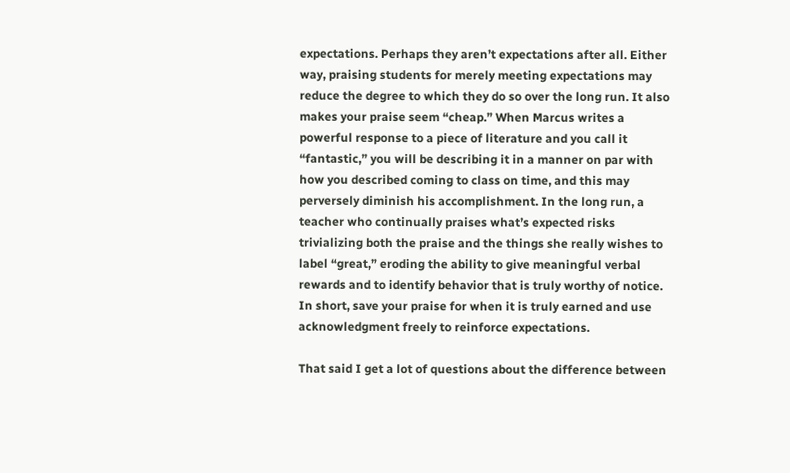expectations. Perhaps they aren’t expectations after all. Either way, praising students for merely meeting expectations may reduce the degree to which they do so over the long run. It also makes your praise seem “cheap.” When Marcus writes a powerful response to a piece of literature and you call it “fantastic,” you will be describing it in a manner on par with how you described coming to class on time, and this may perversely diminish his accomplishment. In the long run, a teacher who continually praises what’s expected risks trivializing both the praise and the things she really wishes to label “great,” eroding the ability to give meaningful verbal rewards and to identify behavior that is truly worthy of notice. In short, save your praise for when it is truly earned and use acknowledgment freely to reinforce expectations.

That said I get a lot of questions about the difference between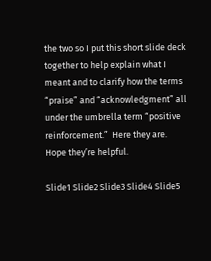the two so I put this short slide deck together to help explain what I meant and to clarify how the terms “praise” and “acknowledgment” all under the umbrella term “positive reinforcement.”  Here they are. Hope they’re helpful.

Slide1 Slide2 Slide3 Slide4 Slide5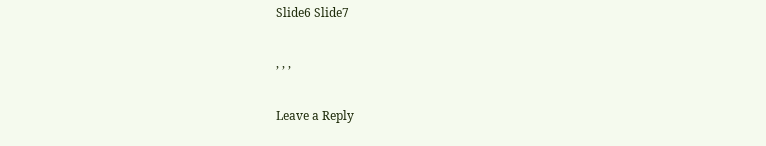Slide6 Slide7

, , ,

Leave a Reply